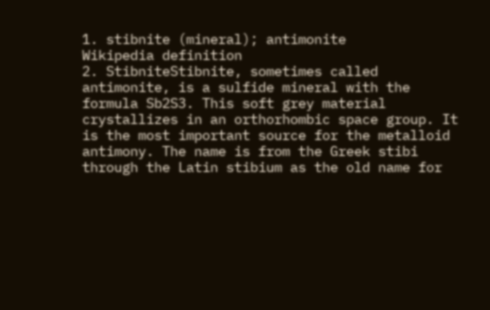1. stibnite (mineral); antimonite
Wikipedia definition
2. StibniteStibnite, sometimes called antimonite, is a sulfide mineral with the formula Sb2S3. This soft grey material crystallizes in an orthorhombic space group. It is the most important source for the metalloid antimony. The name is from the Greek stibi through the Latin stibium as the old name for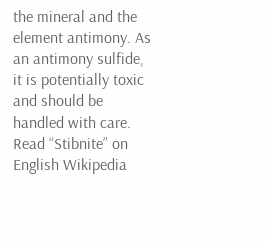the mineral and the element antimony. As an antimony sulfide, it is potentially toxic and should be handled with care.
Read “Stibnite” on English Wikipedia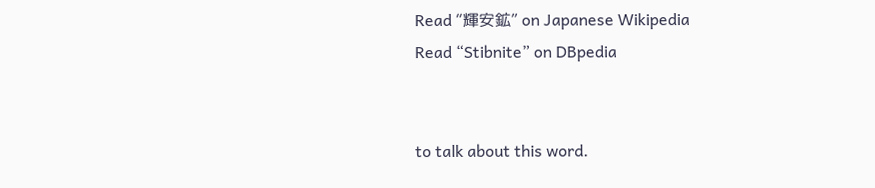Read “輝安鉱” on Japanese Wikipedia
Read “Stibnite” on DBpedia


to talk about this word.